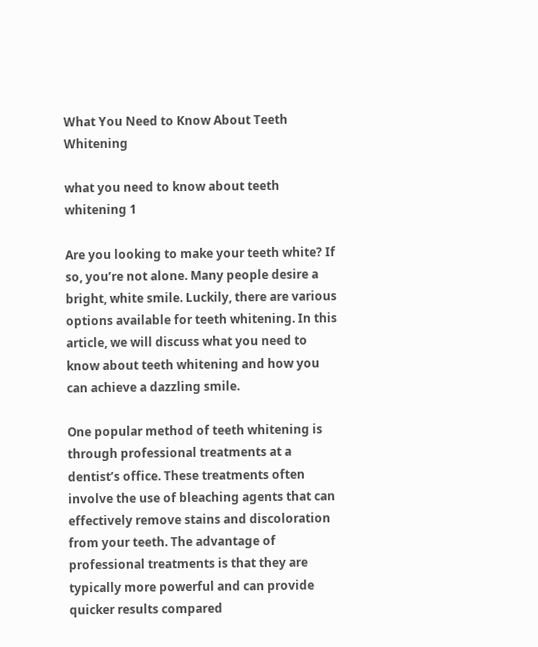What You Need to Know About Teeth Whitening

what you need to know about teeth whitening 1

Are you looking to make your teeth white? If so, you’re not alone. Many people desire a bright, white smile. Luckily, there are various options available for teeth whitening. In this article, we will discuss what you need to know about teeth whitening and how you can achieve a dazzling smile.

One popular method of teeth whitening is through professional treatments at a dentist’s office. These treatments often involve the use of bleaching agents that can effectively remove stains and discoloration from your teeth. The advantage of professional treatments is that they are typically more powerful and can provide quicker results compared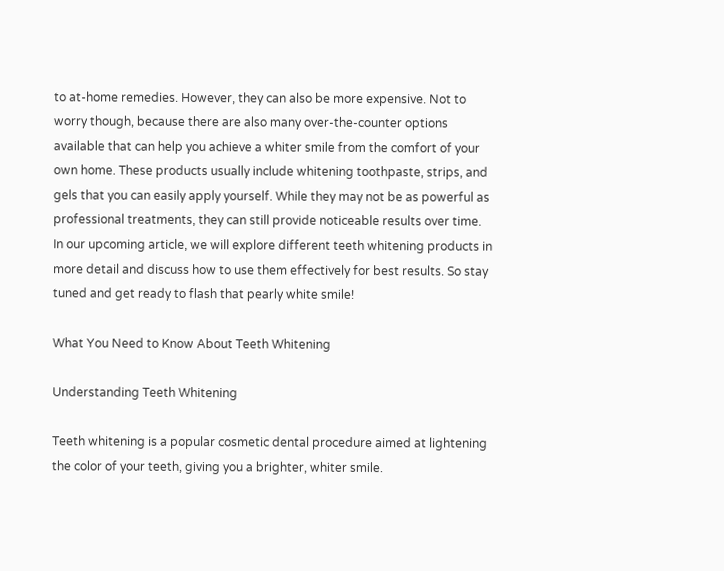to at-home remedies. However, they can also be more expensive. Not to worry though, because there are also many over-the-counter options available that can help you achieve a whiter smile from the comfort of your own home. These products usually include whitening toothpaste, strips, and gels that you can easily apply yourself. While they may not be as powerful as professional treatments, they can still provide noticeable results over time. In our upcoming article, we will explore different teeth whitening products in more detail and discuss how to use them effectively for best results. So stay tuned and get ready to flash that pearly white smile!

What You Need to Know About Teeth Whitening

Understanding Teeth Whitening

Teeth whitening is a popular cosmetic dental procedure aimed at lightening the color of your teeth, giving you a brighter, whiter smile.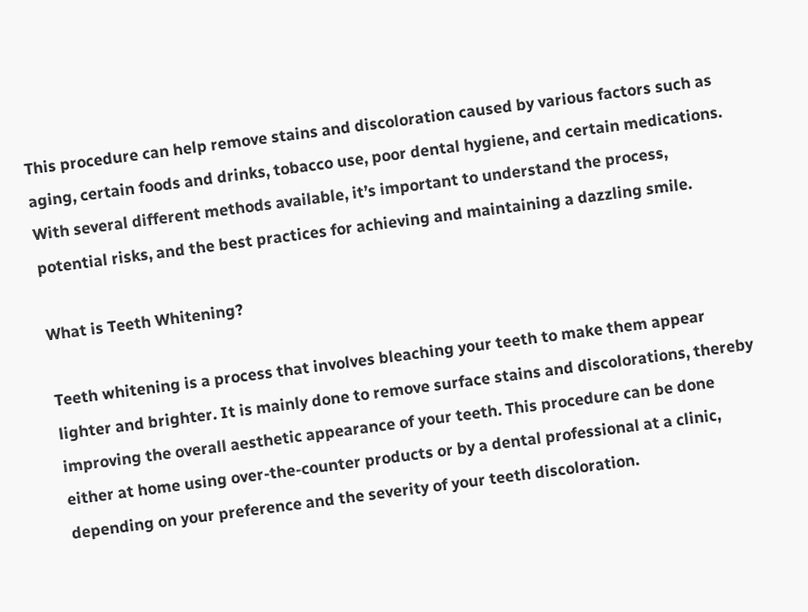This procedure can help remove stains and discoloration caused by various factors such as aging, certain foods and drinks, tobacco use, poor dental hygiene, and certain medications. With several different methods available, it’s important to understand the process, potential risks, and the best practices for achieving and maintaining a dazzling smile.

What is Teeth Whitening?

Teeth whitening is a process that involves bleaching your teeth to make them appear lighter and brighter. It is mainly done to remove surface stains and discolorations, thereby improving the overall aesthetic appearance of your teeth. This procedure can be done either at home using over-the-counter products or by a dental professional at a clinic, depending on your preference and the severity of your teeth discoloration.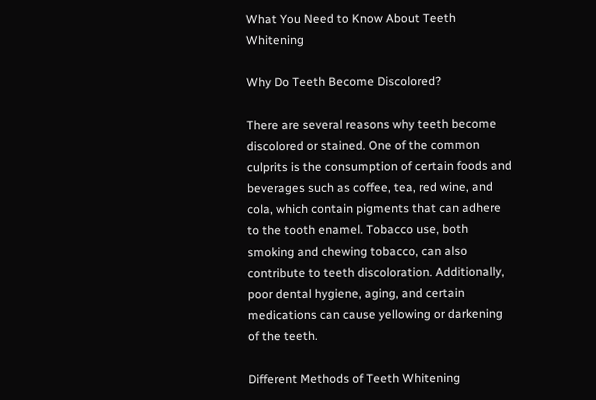What You Need to Know About Teeth Whitening

Why Do Teeth Become Discolored?

There are several reasons why teeth become discolored or stained. One of the common culprits is the consumption of certain foods and beverages such as coffee, tea, red wine, and cola, which contain pigments that can adhere to the tooth enamel. Tobacco use, both smoking and chewing tobacco, can also contribute to teeth discoloration. Additionally, poor dental hygiene, aging, and certain medications can cause yellowing or darkening of the teeth.

Different Methods of Teeth Whitening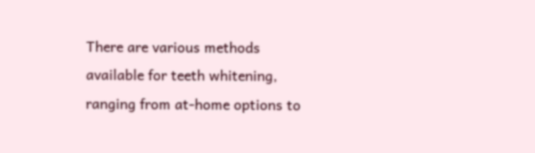There are various methods available for teeth whitening, ranging from at-home options to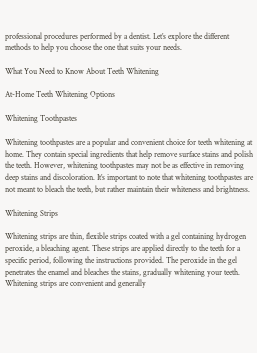professional procedures performed by a dentist. Let’s explore the different methods to help you choose the one that suits your needs.

What You Need to Know About Teeth Whitening

At-Home Teeth Whitening Options

Whitening Toothpastes

Whitening toothpastes are a popular and convenient choice for teeth whitening at home. They contain special ingredients that help remove surface stains and polish the teeth. However, whitening toothpastes may not be as effective in removing deep stains and discoloration. It’s important to note that whitening toothpastes are not meant to bleach the teeth, but rather maintain their whiteness and brightness.

Whitening Strips

Whitening strips are thin, flexible strips coated with a gel containing hydrogen peroxide, a bleaching agent. These strips are applied directly to the teeth for a specific period, following the instructions provided. The peroxide in the gel penetrates the enamel and bleaches the stains, gradually whitening your teeth. Whitening strips are convenient and generally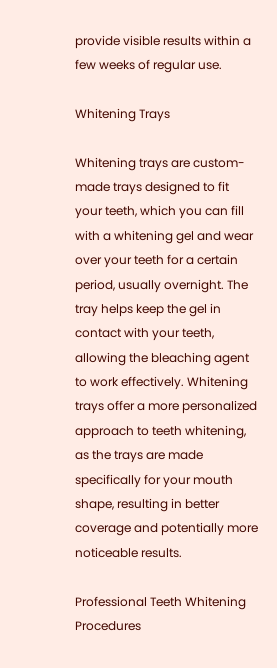provide visible results within a few weeks of regular use.

Whitening Trays

Whitening trays are custom-made trays designed to fit your teeth, which you can fill with a whitening gel and wear over your teeth for a certain period, usually overnight. The tray helps keep the gel in contact with your teeth, allowing the bleaching agent to work effectively. Whitening trays offer a more personalized approach to teeth whitening, as the trays are made specifically for your mouth shape, resulting in better coverage and potentially more noticeable results.

Professional Teeth Whitening Procedures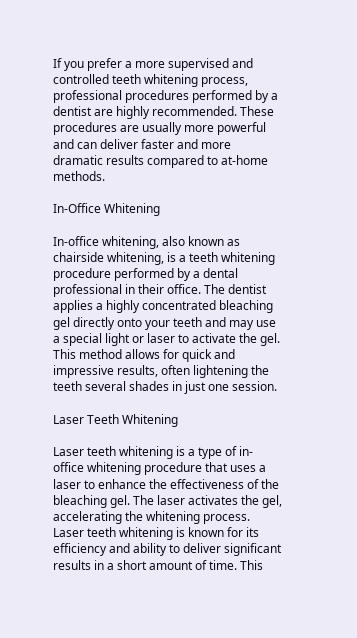If you prefer a more supervised and controlled teeth whitening process, professional procedures performed by a dentist are highly recommended. These procedures are usually more powerful and can deliver faster and more dramatic results compared to at-home methods.

In-Office Whitening

In-office whitening, also known as chairside whitening, is a teeth whitening procedure performed by a dental professional in their office. The dentist applies a highly concentrated bleaching gel directly onto your teeth and may use a special light or laser to activate the gel. This method allows for quick and impressive results, often lightening the teeth several shades in just one session.

Laser Teeth Whitening

Laser teeth whitening is a type of in-office whitening procedure that uses a laser to enhance the effectiveness of the bleaching gel. The laser activates the gel, accelerating the whitening process. Laser teeth whitening is known for its efficiency and ability to deliver significant results in a short amount of time. This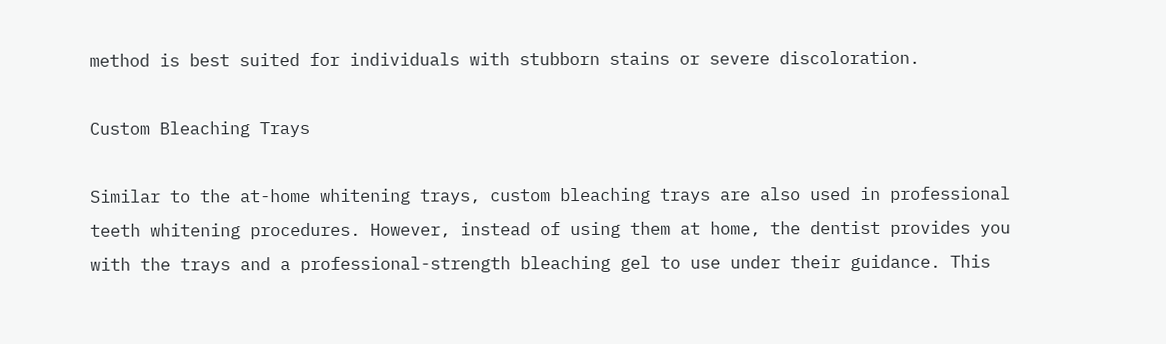method is best suited for individuals with stubborn stains or severe discoloration.

Custom Bleaching Trays

Similar to the at-home whitening trays, custom bleaching trays are also used in professional teeth whitening procedures. However, instead of using them at home, the dentist provides you with the trays and a professional-strength bleaching gel to use under their guidance. This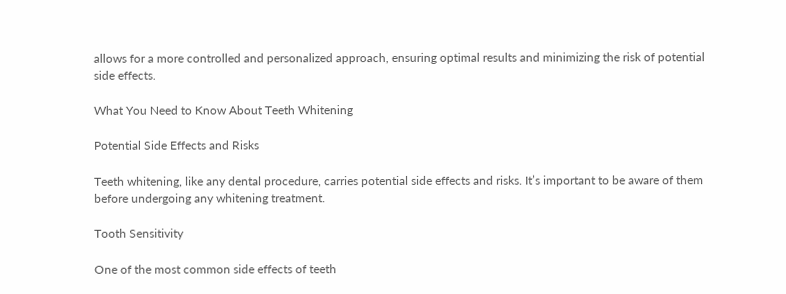allows for a more controlled and personalized approach, ensuring optimal results and minimizing the risk of potential side effects.

What You Need to Know About Teeth Whitening

Potential Side Effects and Risks

Teeth whitening, like any dental procedure, carries potential side effects and risks. It’s important to be aware of them before undergoing any whitening treatment.

Tooth Sensitivity

One of the most common side effects of teeth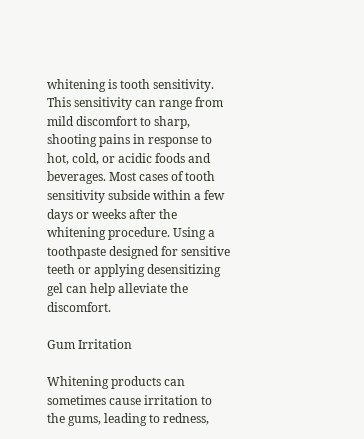whitening is tooth sensitivity. This sensitivity can range from mild discomfort to sharp, shooting pains in response to hot, cold, or acidic foods and beverages. Most cases of tooth sensitivity subside within a few days or weeks after the whitening procedure. Using a toothpaste designed for sensitive teeth or applying desensitizing gel can help alleviate the discomfort.

Gum Irritation

Whitening products can sometimes cause irritation to the gums, leading to redness,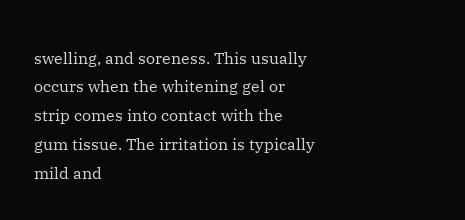swelling, and soreness. This usually occurs when the whitening gel or strip comes into contact with the gum tissue. The irritation is typically mild and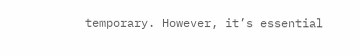temporary. However, it’s essential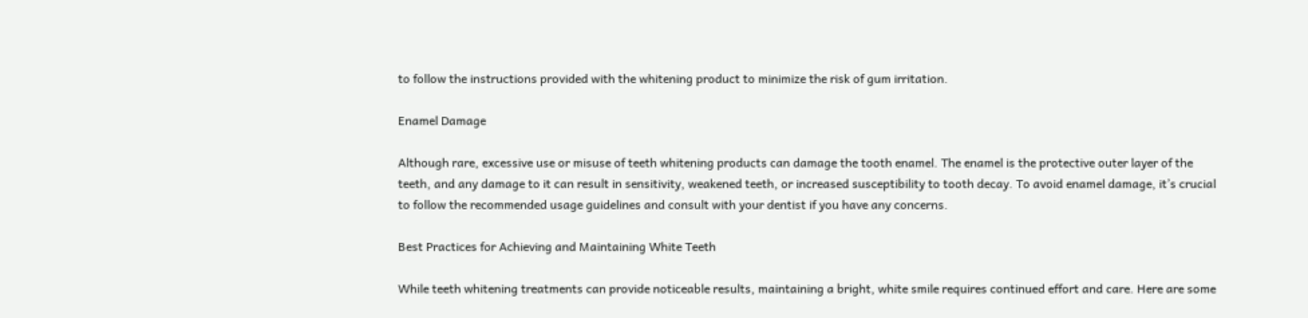to follow the instructions provided with the whitening product to minimize the risk of gum irritation.

Enamel Damage

Although rare, excessive use or misuse of teeth whitening products can damage the tooth enamel. The enamel is the protective outer layer of the teeth, and any damage to it can result in sensitivity, weakened teeth, or increased susceptibility to tooth decay. To avoid enamel damage, it’s crucial to follow the recommended usage guidelines and consult with your dentist if you have any concerns.

Best Practices for Achieving and Maintaining White Teeth

While teeth whitening treatments can provide noticeable results, maintaining a bright, white smile requires continued effort and care. Here are some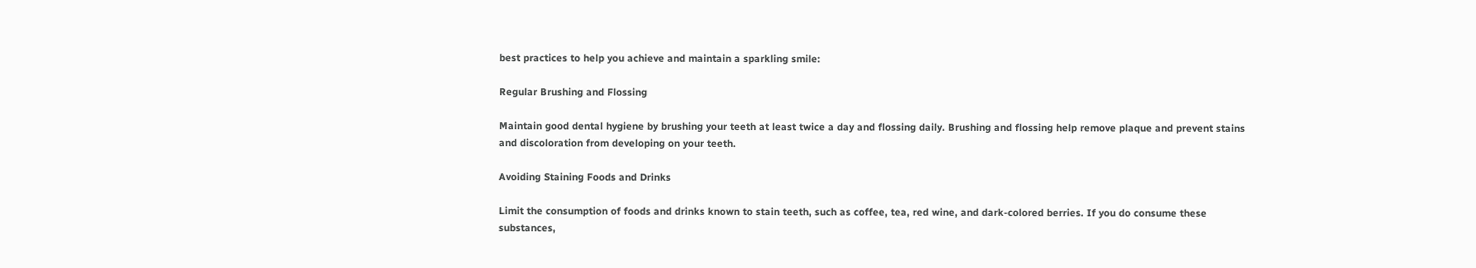best practices to help you achieve and maintain a sparkling smile:

Regular Brushing and Flossing

Maintain good dental hygiene by brushing your teeth at least twice a day and flossing daily. Brushing and flossing help remove plaque and prevent stains and discoloration from developing on your teeth.

Avoiding Staining Foods and Drinks

Limit the consumption of foods and drinks known to stain teeth, such as coffee, tea, red wine, and dark-colored berries. If you do consume these substances,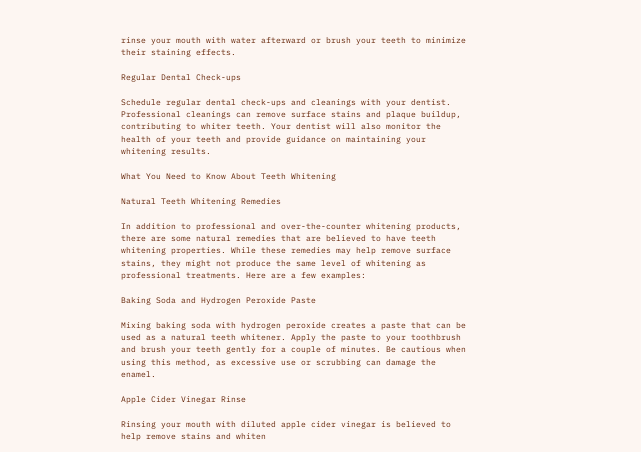rinse your mouth with water afterward or brush your teeth to minimize their staining effects.

Regular Dental Check-ups

Schedule regular dental check-ups and cleanings with your dentist. Professional cleanings can remove surface stains and plaque buildup, contributing to whiter teeth. Your dentist will also monitor the health of your teeth and provide guidance on maintaining your whitening results.

What You Need to Know About Teeth Whitening

Natural Teeth Whitening Remedies

In addition to professional and over-the-counter whitening products, there are some natural remedies that are believed to have teeth whitening properties. While these remedies may help remove surface stains, they might not produce the same level of whitening as professional treatments. Here are a few examples:

Baking Soda and Hydrogen Peroxide Paste

Mixing baking soda with hydrogen peroxide creates a paste that can be used as a natural teeth whitener. Apply the paste to your toothbrush and brush your teeth gently for a couple of minutes. Be cautious when using this method, as excessive use or scrubbing can damage the enamel.

Apple Cider Vinegar Rinse

Rinsing your mouth with diluted apple cider vinegar is believed to help remove stains and whiten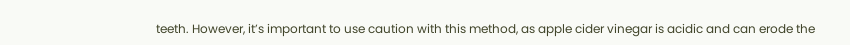teeth. However, it’s important to use caution with this method, as apple cider vinegar is acidic and can erode the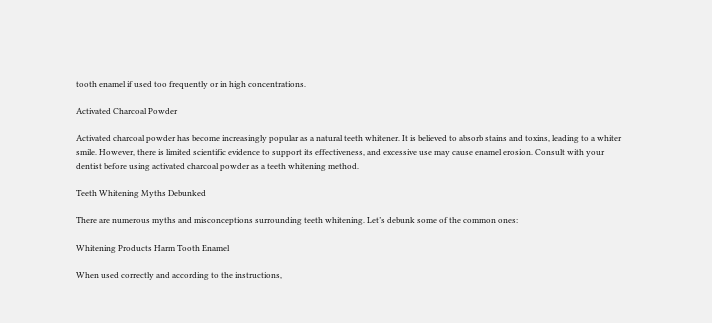tooth enamel if used too frequently or in high concentrations.

Activated Charcoal Powder

Activated charcoal powder has become increasingly popular as a natural teeth whitener. It is believed to absorb stains and toxins, leading to a whiter smile. However, there is limited scientific evidence to support its effectiveness, and excessive use may cause enamel erosion. Consult with your dentist before using activated charcoal powder as a teeth whitening method.

Teeth Whitening Myths Debunked

There are numerous myths and misconceptions surrounding teeth whitening. Let’s debunk some of the common ones:

Whitening Products Harm Tooth Enamel

When used correctly and according to the instructions,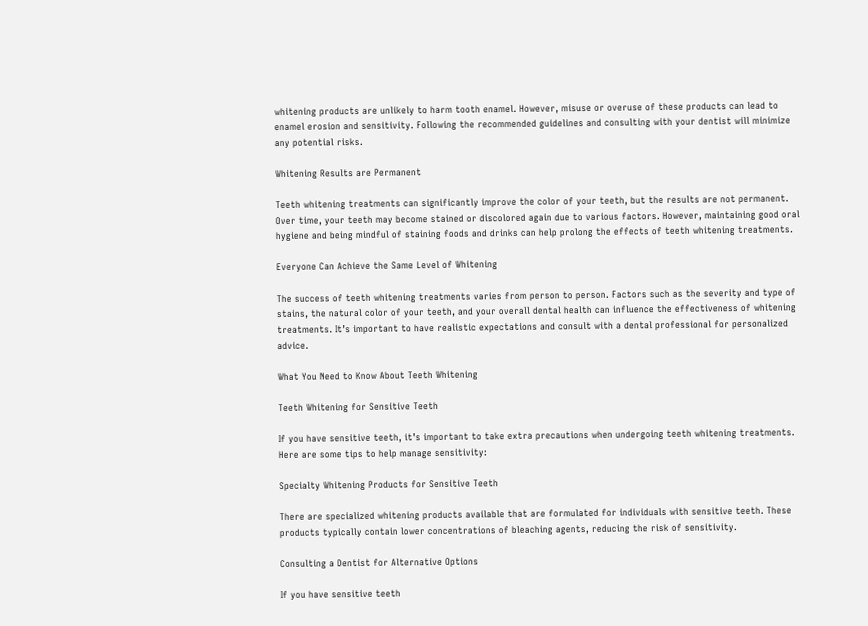whitening products are unlikely to harm tooth enamel. However, misuse or overuse of these products can lead to enamel erosion and sensitivity. Following the recommended guidelines and consulting with your dentist will minimize any potential risks.

Whitening Results are Permanent

Teeth whitening treatments can significantly improve the color of your teeth, but the results are not permanent. Over time, your teeth may become stained or discolored again due to various factors. However, maintaining good oral hygiene and being mindful of staining foods and drinks can help prolong the effects of teeth whitening treatments.

Everyone Can Achieve the Same Level of Whitening

The success of teeth whitening treatments varies from person to person. Factors such as the severity and type of stains, the natural color of your teeth, and your overall dental health can influence the effectiveness of whitening treatments. It’s important to have realistic expectations and consult with a dental professional for personalized advice.

What You Need to Know About Teeth Whitening

Teeth Whitening for Sensitive Teeth

If you have sensitive teeth, it’s important to take extra precautions when undergoing teeth whitening treatments. Here are some tips to help manage sensitivity:

Specialty Whitening Products for Sensitive Teeth

There are specialized whitening products available that are formulated for individuals with sensitive teeth. These products typically contain lower concentrations of bleaching agents, reducing the risk of sensitivity.

Consulting a Dentist for Alternative Options

If you have sensitive teeth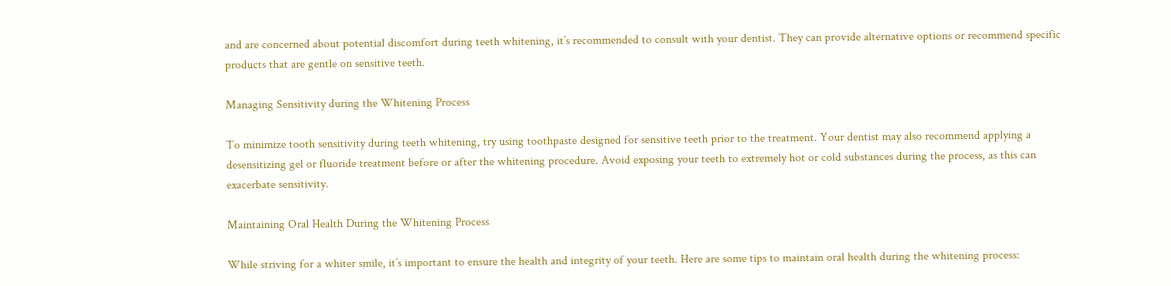and are concerned about potential discomfort during teeth whitening, it’s recommended to consult with your dentist. They can provide alternative options or recommend specific products that are gentle on sensitive teeth.

Managing Sensitivity during the Whitening Process

To minimize tooth sensitivity during teeth whitening, try using toothpaste designed for sensitive teeth prior to the treatment. Your dentist may also recommend applying a desensitizing gel or fluoride treatment before or after the whitening procedure. Avoid exposing your teeth to extremely hot or cold substances during the process, as this can exacerbate sensitivity.

Maintaining Oral Health During the Whitening Process

While striving for a whiter smile, it’s important to ensure the health and integrity of your teeth. Here are some tips to maintain oral health during the whitening process: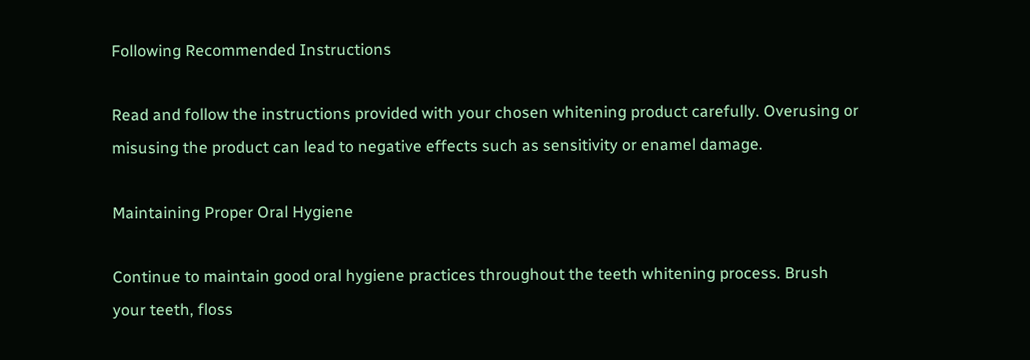Following Recommended Instructions

Read and follow the instructions provided with your chosen whitening product carefully. Overusing or misusing the product can lead to negative effects such as sensitivity or enamel damage.

Maintaining Proper Oral Hygiene

Continue to maintain good oral hygiene practices throughout the teeth whitening process. Brush your teeth, floss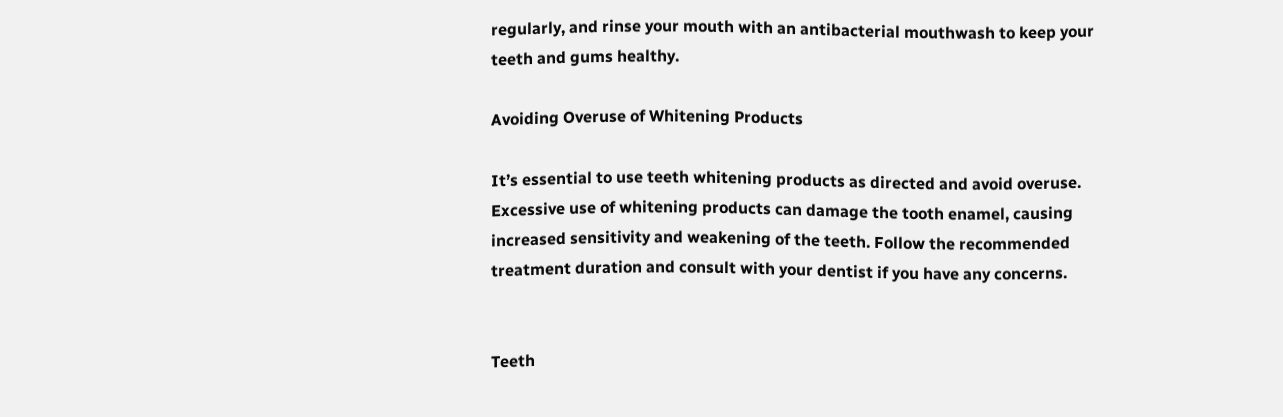regularly, and rinse your mouth with an antibacterial mouthwash to keep your teeth and gums healthy.

Avoiding Overuse of Whitening Products

It’s essential to use teeth whitening products as directed and avoid overuse. Excessive use of whitening products can damage the tooth enamel, causing increased sensitivity and weakening of the teeth. Follow the recommended treatment duration and consult with your dentist if you have any concerns.


Teeth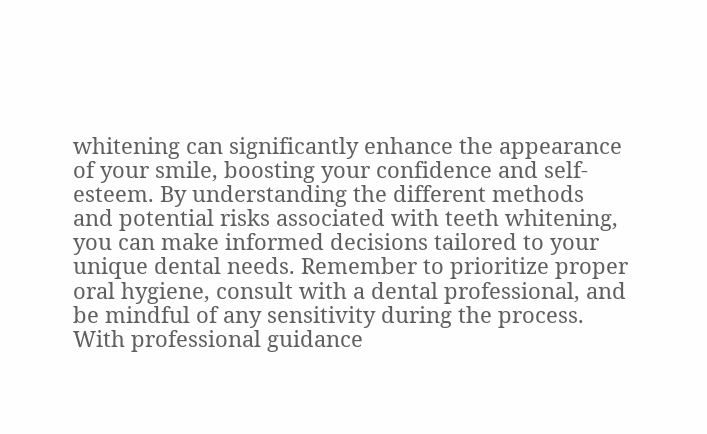whitening can significantly enhance the appearance of your smile, boosting your confidence and self-esteem. By understanding the different methods and potential risks associated with teeth whitening, you can make informed decisions tailored to your unique dental needs. Remember to prioritize proper oral hygiene, consult with a dental professional, and be mindful of any sensitivity during the process. With professional guidance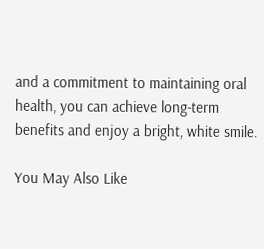and a commitment to maintaining oral health, you can achieve long-term benefits and enjoy a bright, white smile.

You May Also Like